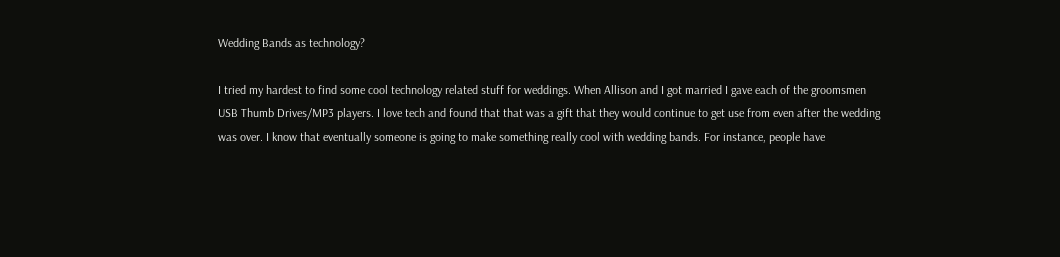Wedding Bands as technology?

I tried my hardest to find some cool technology related stuff for weddings. When Allison and I got married I gave each of the groomsmen USB Thumb Drives/MP3 players. I love tech and found that that was a gift that they would continue to get use from even after the wedding was over. I know that eventually someone is going to make something really cool with wedding bands. For instance, people have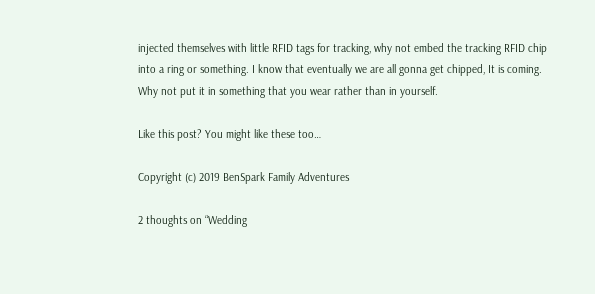injected themselves with little RFID tags for tracking, why not embed the tracking RFID chip into a ring or something. I know that eventually we are all gonna get chipped, It is coming. Why not put it in something that you wear rather than in yourself.

Like this post? You might like these too…

Copyright (c) 2019 BenSpark Family Adventures

2 thoughts on “Wedding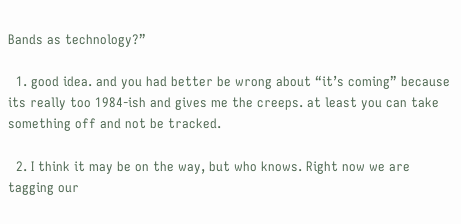Bands as technology?”

  1. good idea. and you had better be wrong about “it’s coming” because its really too 1984-ish and gives me the creeps. at least you can take something off and not be tracked.

  2. I think it may be on the way, but who knows. Right now we are tagging our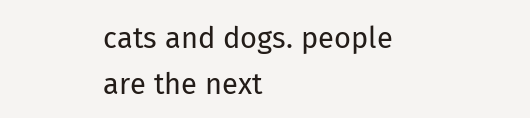cats and dogs. people are the next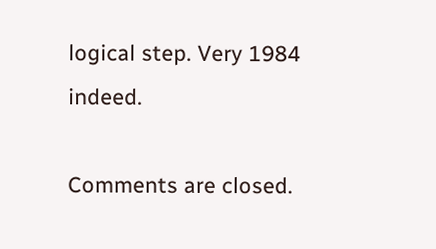logical step. Very 1984 indeed.

Comments are closed.